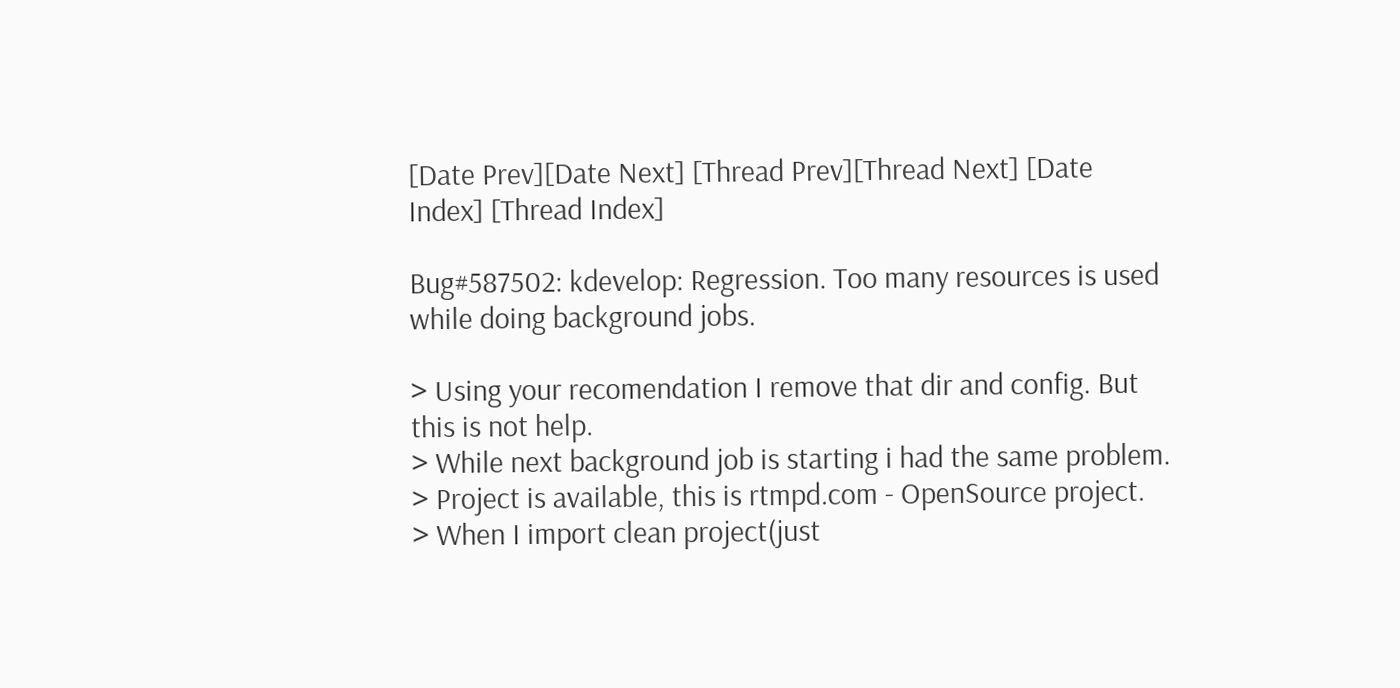[Date Prev][Date Next] [Thread Prev][Thread Next] [Date Index] [Thread Index]

Bug#587502: kdevelop: Regression. Too many resources is used while doing background jobs.

> Using your recomendation I remove that dir and config. But this is not help.
> While next background job is starting i had the same problem.
> Project is available, this is rtmpd.com - OpenSource project.
> When I import clean project(just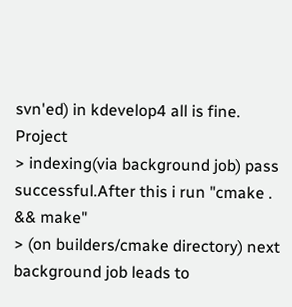svn'ed) in kdevelop4 all is fine. Project
> indexing(via background job) pass successful.After this i run "cmake . && make"
> (on builders/cmake directory) next background job leads to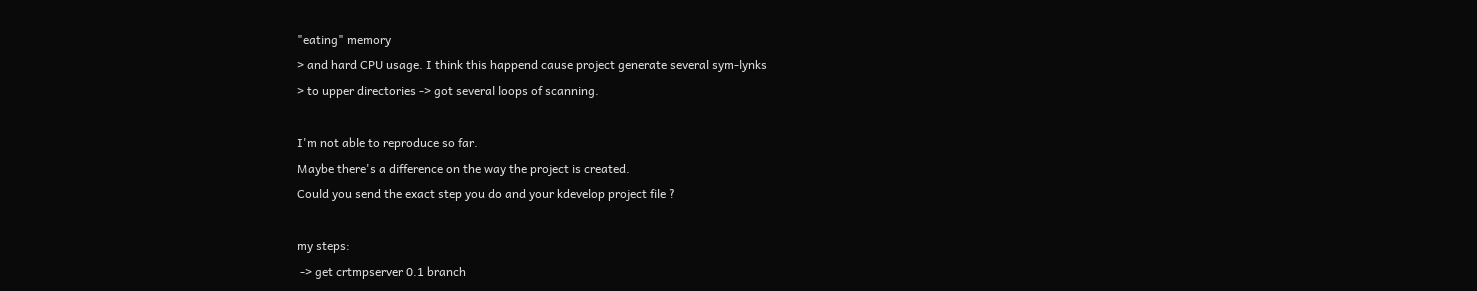"eating" memory
> and hard CPU usage. I think this happend cause project generate several sym-lynks
> to upper directories -> got several loops of scanning.

I'm not able to reproduce so far.
Maybe there's a difference on the way the project is created.
Could you send the exact step you do and your kdevelop project file ?

my steps:
 -> get crtmpserver 0.1 branch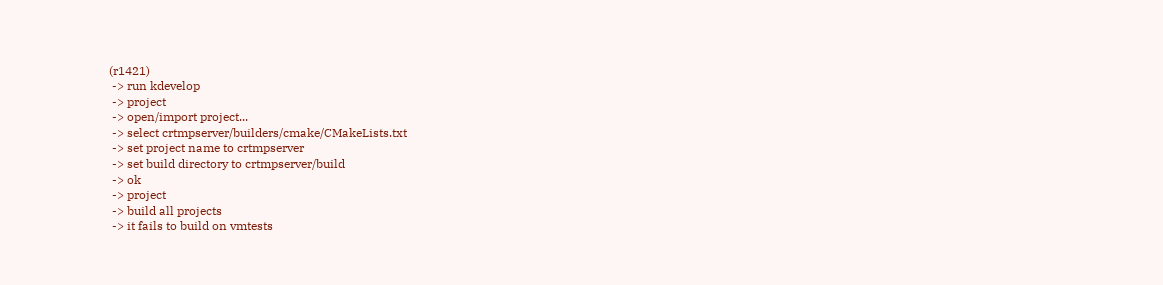(r1421)
 -> run kdevelop
 -> project
 -> open/import project...
 -> select crtmpserver/builders/cmake/CMakeLists.txt
 -> set project name to crtmpserver
 -> set build directory to crtmpserver/build
 -> ok
 -> project
 -> build all projects
 -> it fails to build on vmtests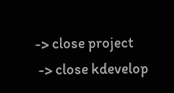-> close project
 -> close kdevelop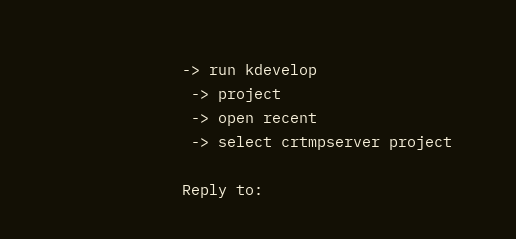-> run kdevelop
 -> project
 -> open recent
 -> select crtmpserver project

Reply to: